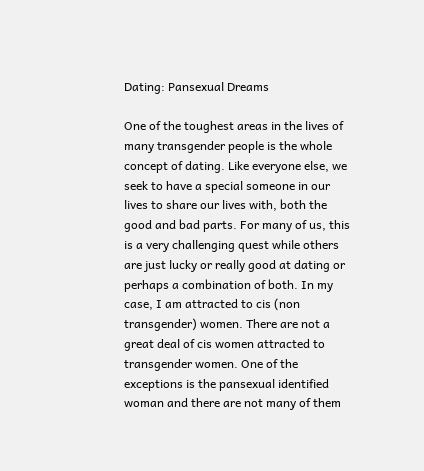Dating: Pansexual Dreams

One of the toughest areas in the lives of many transgender people is the whole concept of dating. Like everyone else, we seek to have a special someone in our lives to share our lives with, both the good and bad parts. For many of us, this is a very challenging quest while others are just lucky or really good at dating or perhaps a combination of both. In my case, I am attracted to cis (non transgender) women. There are not a great deal of cis women attracted to transgender women. One of the exceptions is the pansexual identified woman and there are not many of them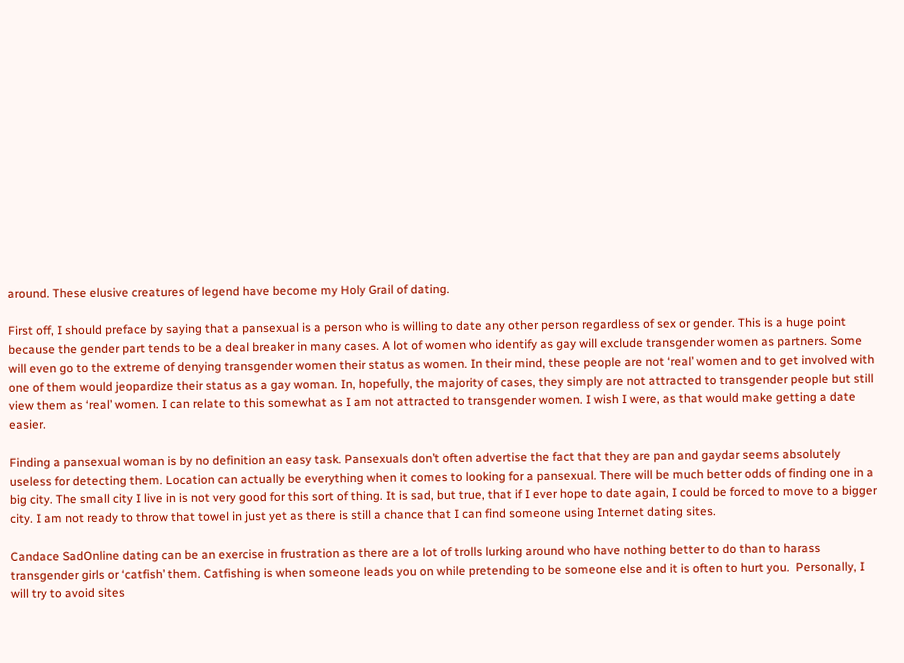around. These elusive creatures of legend have become my Holy Grail of dating.

First off, I should preface by saying that a pansexual is a person who is willing to date any other person regardless of sex or gender. This is a huge point because the gender part tends to be a deal breaker in many cases. A lot of women who identify as gay will exclude transgender women as partners. Some will even go to the extreme of denying transgender women their status as women. In their mind, these people are not ‘real’ women and to get involved with one of them would jeopardize their status as a gay woman. In, hopefully, the majority of cases, they simply are not attracted to transgender people but still view them as ‘real’ women. I can relate to this somewhat as I am not attracted to transgender women. I wish I were, as that would make getting a date easier.

Finding a pansexual woman is by no definition an easy task. Pansexuals don’t often advertise the fact that they are pan and gaydar seems absolutely useless for detecting them. Location can actually be everything when it comes to looking for a pansexual. There will be much better odds of finding one in a big city. The small city I live in is not very good for this sort of thing. It is sad, but true, that if I ever hope to date again, I could be forced to move to a bigger city. I am not ready to throw that towel in just yet as there is still a chance that I can find someone using Internet dating sites.

Candace SadOnline dating can be an exercise in frustration as there are a lot of trolls lurking around who have nothing better to do than to harass transgender girls or ‘catfish’ them. Catfishing is when someone leads you on while pretending to be someone else and it is often to hurt you.  Personally, I will try to avoid sites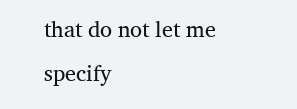that do not let me specify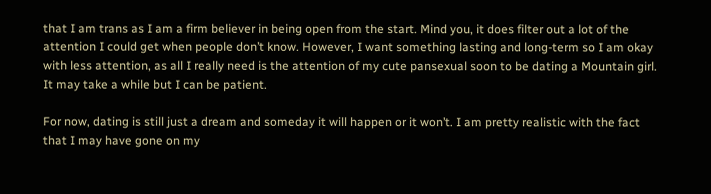that I am trans as I am a firm believer in being open from the start. Mind you, it does filter out a lot of the attention I could get when people don’t know. However, I want something lasting and long-term so I am okay with less attention, as all I really need is the attention of my cute pansexual soon to be dating a Mountain girl. It may take a while but I can be patient.

For now, dating is still just a dream and someday it will happen or it won’t. I am pretty realistic with the fact that I may have gone on my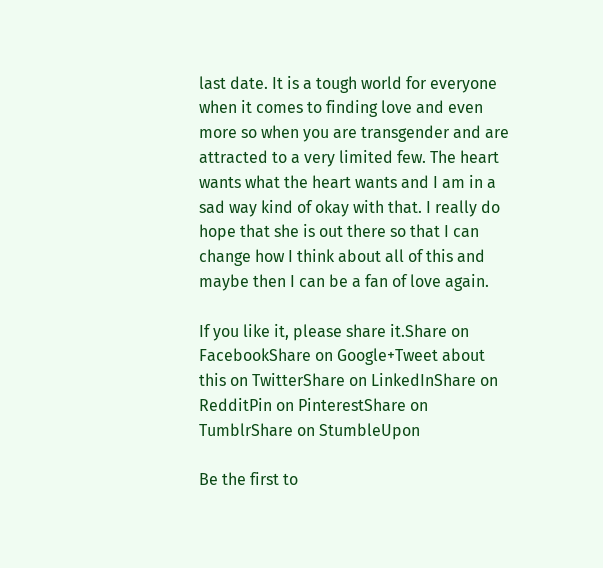last date. It is a tough world for everyone when it comes to finding love and even more so when you are transgender and are attracted to a very limited few. The heart wants what the heart wants and I am in a sad way kind of okay with that. I really do hope that she is out there so that I can change how I think about all of this and maybe then I can be a fan of love again.

If you like it, please share it.Share on FacebookShare on Google+Tweet about this on TwitterShare on LinkedInShare on RedditPin on PinterestShare on TumblrShare on StumbleUpon

Be the first to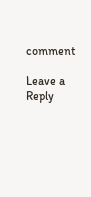comment

Leave a Reply